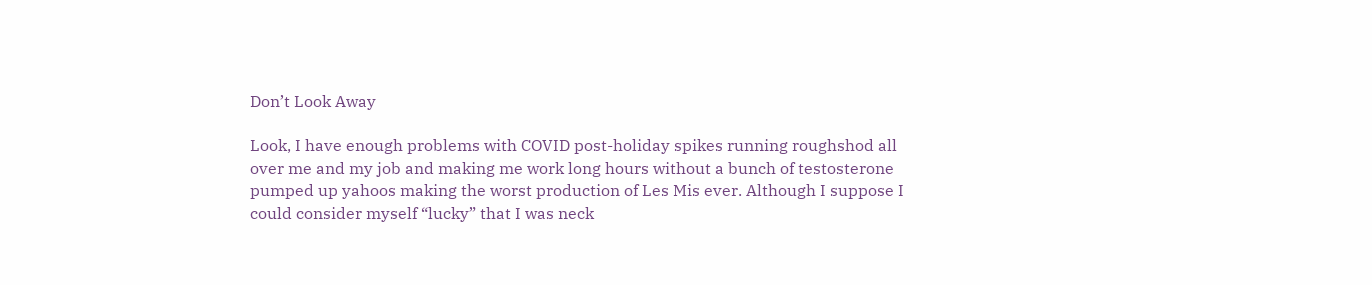Don’t Look Away

Look, I have enough problems with COVID post-holiday spikes running roughshod all over me and my job and making me work long hours without a bunch of testosterone pumped up yahoos making the worst production of Les Mis ever. Although I suppose I could consider myself “lucky” that I was neck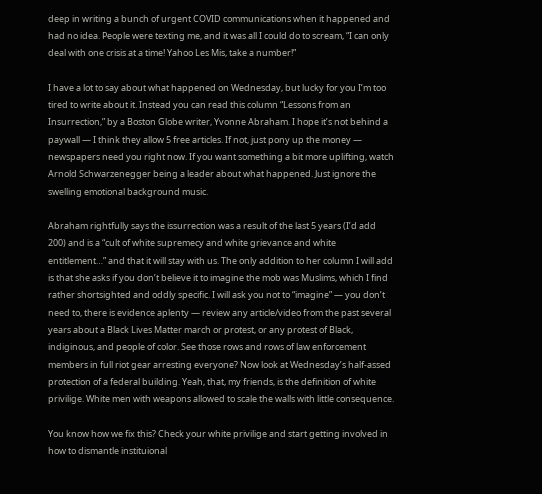deep in writing a bunch of urgent COVID communications when it happened and had no idea. People were texting me, and it was all I could do to scream, “I can only deal with one crisis at a time! Yahoo Les Mis, take a number!”

I have a lot to say about what happened on Wednesday, but lucky for you I’m too tired to write about it. Instead you can read this column “Lessons from an Insurrection,” by a Boston Globe writer, Yvonne Abraham. I hope it’s not behind a paywall — I think they allow 5 free articles. If not, just pony up the money — newspapers need you right now. If you want something a bit more uplifting, watch Arnold Schwarzenegger being a leader about what happened. Just ignore the swelling emotional background music.

Abraham rightfully says the issurrection was a result of the last 5 years (I’d add 200) and is a “cult of white supremecy and white grievance and white entitlement…” and that it will stay with us. The only addition to her column I will add is that she asks if you don’t believe it to imagine the mob was Muslims, which I find rather shortsighted and oddly specific. I will ask you not to “imagine” — you don’t need to, there is evidence aplenty — review any article/video from the past several years about a Black Lives Matter march or protest, or any protest of Black, indiginous, and people of color. See those rows and rows of law enforcement members in full riot gear arresting everyone? Now look at Wednesday’s half-assed protection of a federal building. Yeah, that, my friends, is the definition of white privilige. White men with weapons allowed to scale the walls with little consequence.

You know how we fix this? Check your white privilige and start getting involved in how to dismantle instituional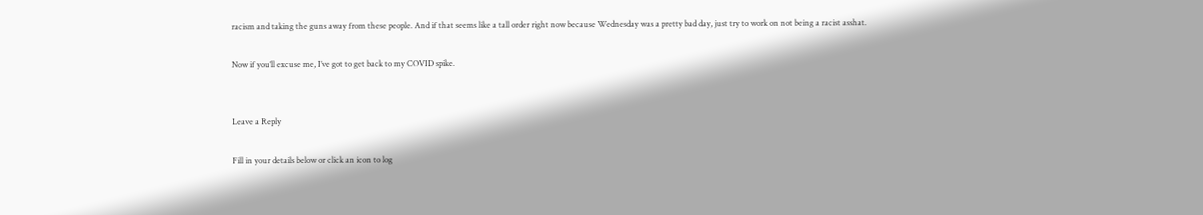racism and taking the guns away from these people. And if that seems like a tall order right now because Wednesday was a pretty bad day, just try to work on not being a racist asshat.

Now if you’ll excuse me, I’ve got to get back to my COVID spike.


Leave a Reply

Fill in your details below or click an icon to log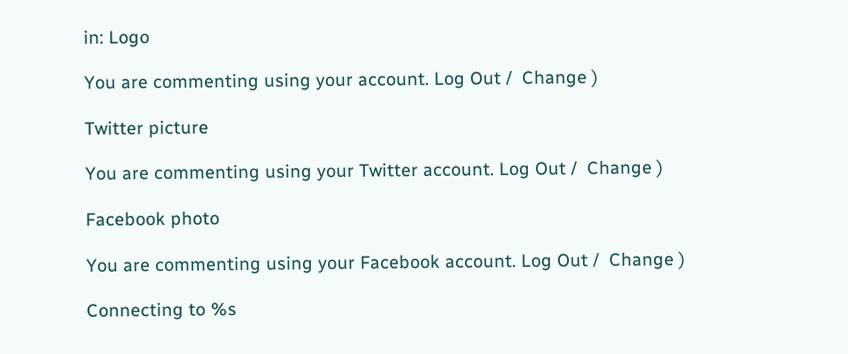in: Logo

You are commenting using your account. Log Out /  Change )

Twitter picture

You are commenting using your Twitter account. Log Out /  Change )

Facebook photo

You are commenting using your Facebook account. Log Out /  Change )

Connecting to %s